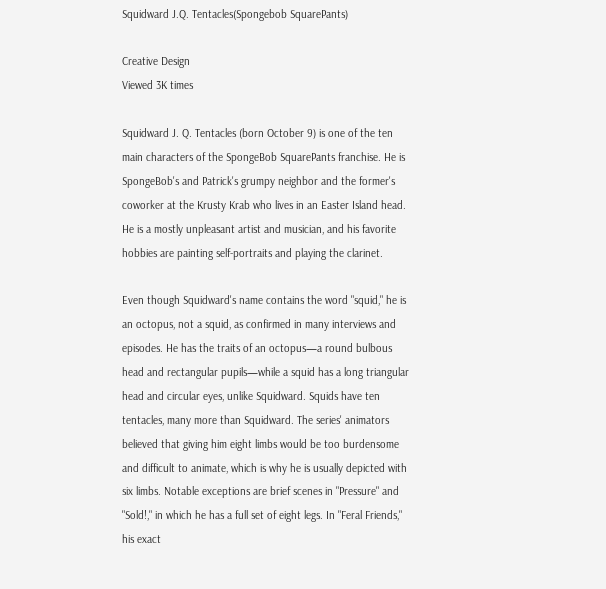Squidward J.Q. Tentacles(Spongebob SquarePants)

Creative Design
Viewed 3K times

Squidward J. Q. Tentacles (born October 9) is one of the ten main characters of the SpongeBob SquarePants franchise. He is SpongeBob's and Patrick's grumpy neighbor and the former's coworker at the Krusty Krab who lives in an Easter Island head. He is a mostly unpleasant artist and musician, and his favorite hobbies are painting self-portraits and playing the clarinet.

Even though Squidward's name contains the word "squid," he is an octopus, not a squid, as confirmed in many interviews and episodes. He has the traits of an octopus—a round bulbous head and rectangular pupils—while a squid has a long triangular head and circular eyes, unlike Squidward. Squids have ten tentacles, many more than Squidward. The series' animators believed that giving him eight limbs would be too burdensome and difficult to animate, which is why he is usually depicted with six limbs. Notable exceptions are brief scenes in "Pressure" and "Sold!," in which he has a full set of eight legs. In "Feral Friends," his exact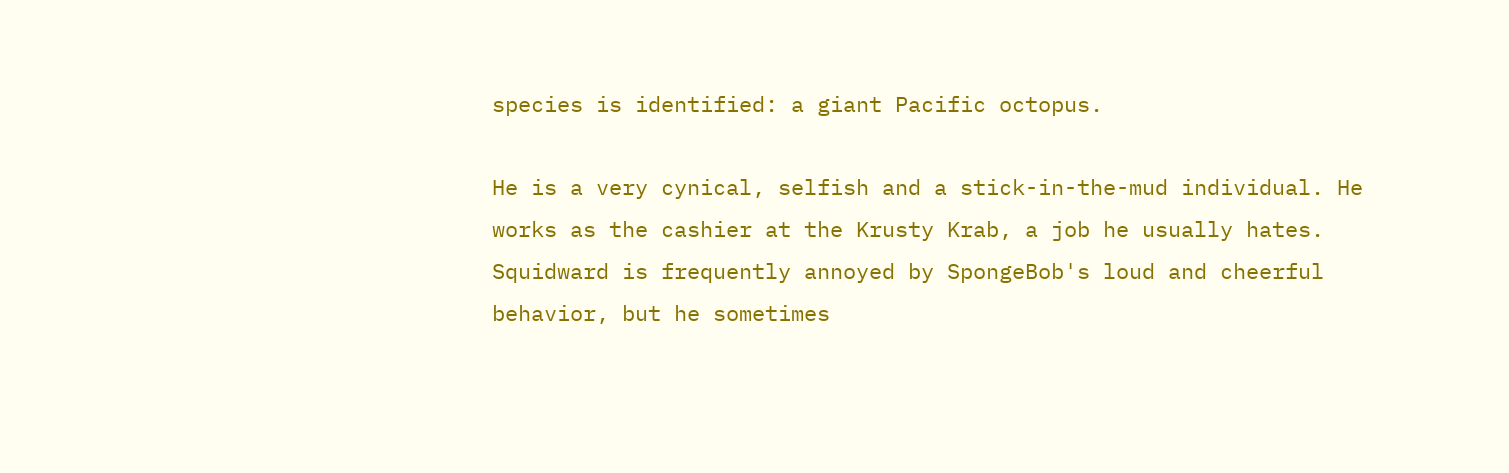species is identified: a giant Pacific octopus.

He is a very cynical, selfish and a stick-in-the-mud individual. He works as the cashier at the Krusty Krab, a job he usually hates. Squidward is frequently annoyed by SpongeBob's loud and cheerful behavior, but he sometimes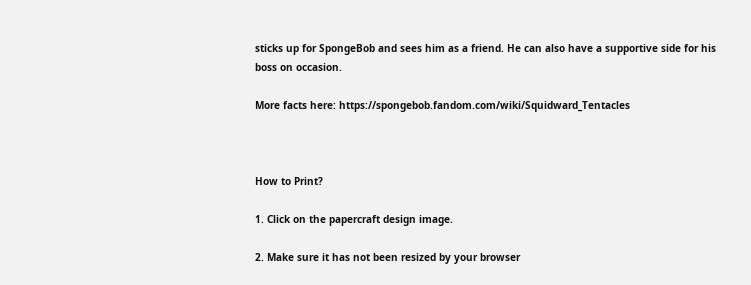sticks up for SpongeBob and sees him as a friend. He can also have a supportive side for his boss on occasion.

More facts here: https://spongebob.fandom.com/wiki/Squidward_Tentacles



How to Print?

1. Click on the papercraft design image.

2. Make sure it has not been resized by your browser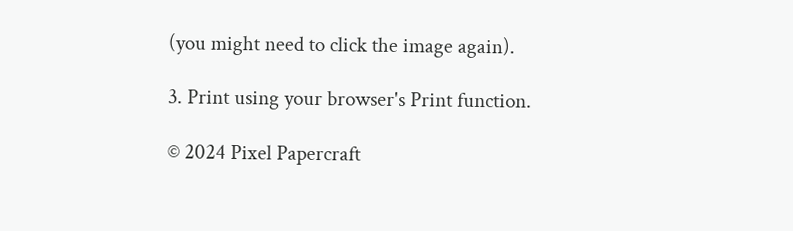(you might need to click the image again).

3. Print using your browser's Print function.

© 2024 Pixel Papercraft